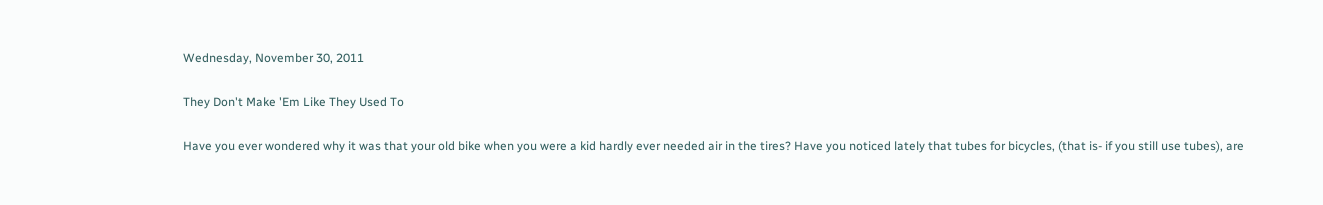Wednesday, November 30, 2011

They Don't Make 'Em Like They Used To

Have you ever wondered why it was that your old bike when you were a kid hardly ever needed air in the tires? Have you noticed lately that tubes for bicycles, (that is- if you still use tubes), are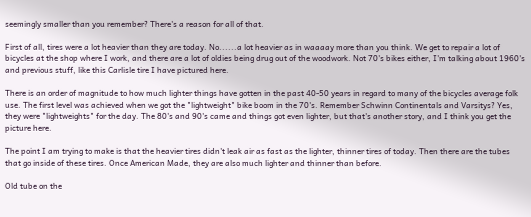seemingly smaller than you remember? There's a reason for all of that.

First of all, tires were a lot heavier than they are today. No......a lot heavier as in waaaay more than you think. We get to repair a lot of bicycles at the shop where I work, and there are a lot of oldies being drug out of the woodwork. Not 70's bikes either, I'm talking about 1960's and previous stuff, like this Carlisle tire I have pictured here.

There is an order of magnitude to how much lighter things have gotten in the past 40-50 years in regard to many of the bicycles average folk use. The first level was achieved when we got the "lightweight" bike boom in the 70's. Remember Schwinn Continentals and Varsitys? Yes, they were "lightweights" for the day. The 80's and 90's came and things got even lighter, but that's another story, and I think you get the picture here.

The point I am trying to make is that the heavier tires didn't leak air as fast as the lighter, thinner tires of today. Then there are the tubes that go inside of these tires. Once American Made, they are also much lighter and thinner than before.

Old tube on the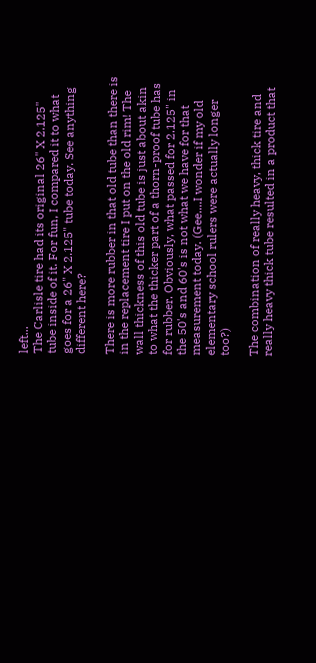left...
The Carlisle tire had its original 26" X 2.125" tube inside of it. For fun, I compared it to what goes for a 26" X 2.125" tube today. See anything different here?

There is more rubber in that old tube than there is in the replacement tire I put on the old rim! The wall thickness of this old tube is just about akin to what the thicker part of a thorn-proof tube has for rubber. Obviously, what passed for 2.125" in the 50's and 60's is not what we have for that measurement today. (Gee....I wonder if my old elementary school rulers were actually longer too?)

The combination of really heavy, thick tire and really heavy thick tube resulted in a product that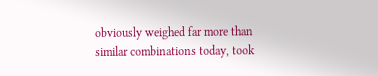obviously weighed far more than similar combinations today, took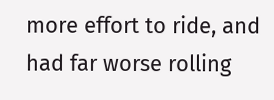more effort to ride, and had far worse rolling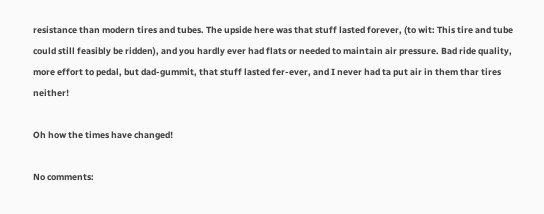resistance than modern tires and tubes. The upside here was that stuff lasted forever, (to wit: This tire and tube could still feasibly be ridden), and you hardly ever had flats or needed to maintain air pressure. Bad ride quality, more effort to pedal, but dad-gummit, that stuff lasted fer-ever, and I never had ta put air in them thar tires neither!

Oh how the times have changed!

No comments: